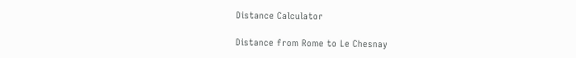Distance Calculator

Distance from Rome to Le Chesnay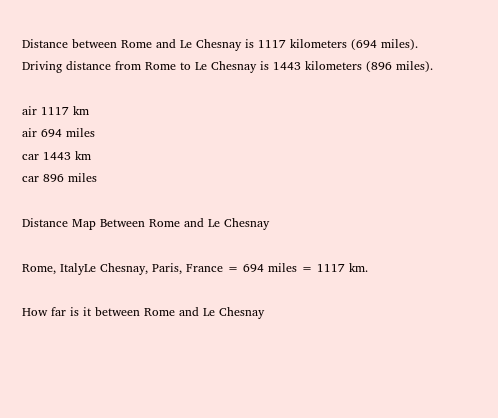Distance between Rome and Le Chesnay is 1117 kilometers (694 miles).
Driving distance from Rome to Le Chesnay is 1443 kilometers (896 miles).

air 1117 km
air 694 miles
car 1443 km
car 896 miles

Distance Map Between Rome and Le Chesnay

Rome, ItalyLe Chesnay, Paris, France = 694 miles = 1117 km.

How far is it between Rome and Le Chesnay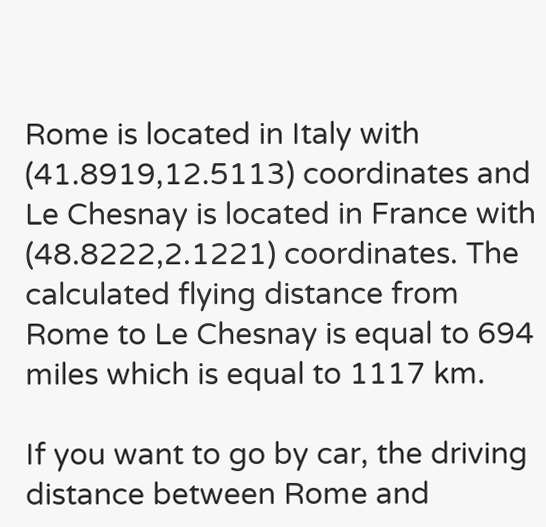Rome is located in Italy with (41.8919,12.5113) coordinates and Le Chesnay is located in France with (48.8222,2.1221) coordinates. The calculated flying distance from Rome to Le Chesnay is equal to 694 miles which is equal to 1117 km.

If you want to go by car, the driving distance between Rome and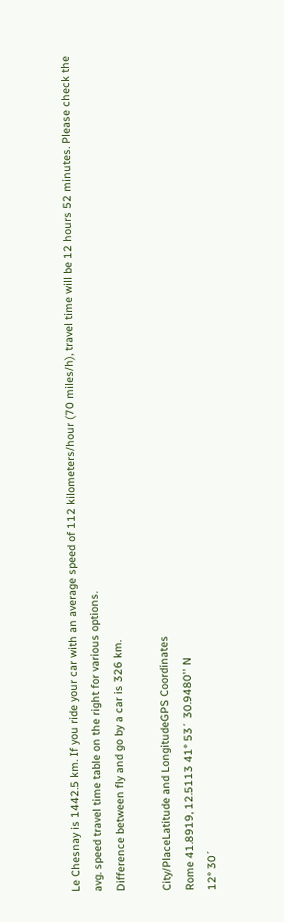Le Chesnay is 1442.5 km. If you ride your car with an average speed of 112 kilometers/hour (70 miles/h), travel time will be 12 hours 52 minutes. Please check the avg. speed travel time table on the right for various options.
Difference between fly and go by a car is 326 km.

City/PlaceLatitude and LongitudeGPS Coordinates
Rome 41.8919, 12.5113 41° 53´ 30.9480'' N
12° 30´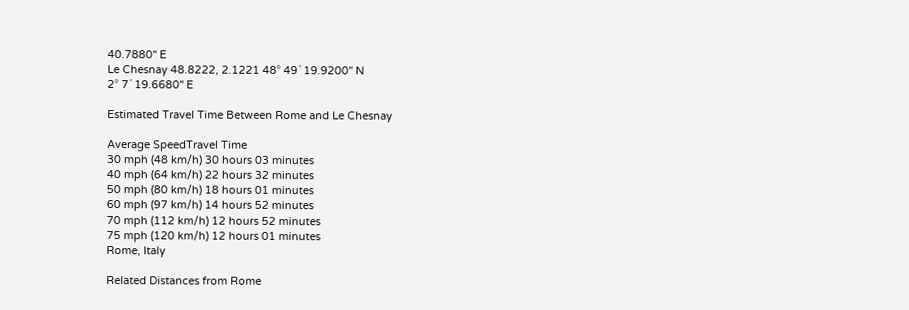40.7880'' E
Le Chesnay 48.8222, 2.1221 48° 49´ 19.9200'' N
2° 7´ 19.6680'' E

Estimated Travel Time Between Rome and Le Chesnay

Average SpeedTravel Time
30 mph (48 km/h) 30 hours 03 minutes
40 mph (64 km/h) 22 hours 32 minutes
50 mph (80 km/h) 18 hours 01 minutes
60 mph (97 km/h) 14 hours 52 minutes
70 mph (112 km/h) 12 hours 52 minutes
75 mph (120 km/h) 12 hours 01 minutes
Rome, Italy

Related Distances from Rome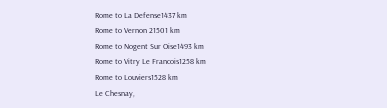Rome to La Defense1437 km
Rome to Vernon 21501 km
Rome to Nogent Sur Oise1493 km
Rome to Vitry Le Francois1258 km
Rome to Louviers1528 km
Le Chesnay,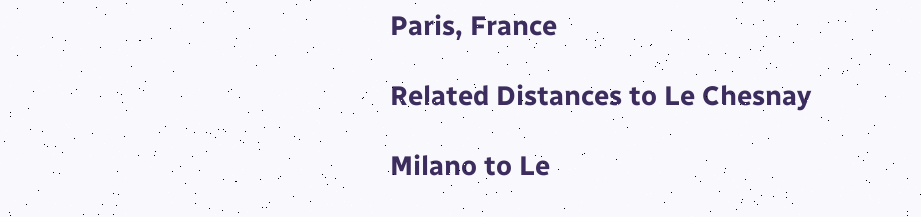Paris, France

Related Distances to Le Chesnay

Milano to Le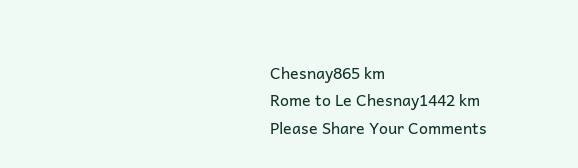Chesnay865 km
Rome to Le Chesnay1442 km
Please Share Your Comments